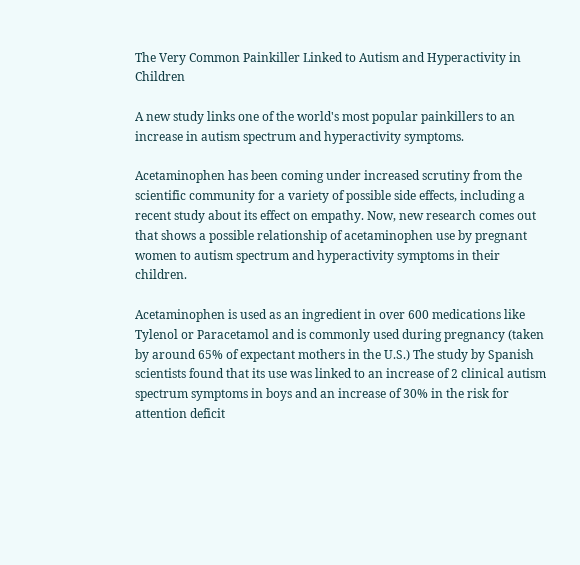The Very Common Painkiller Linked to Autism and Hyperactivity in Children

A new study links one of the world's most popular painkillers to an increase in autism spectrum and hyperactivity symptoms.

Acetaminophen has been coming under increased scrutiny from the scientific community for a variety of possible side effects, including a recent study about its effect on empathy. Now, new research comes out that shows a possible relationship of acetaminophen use by pregnant women to autism spectrum and hyperactivity symptoms in their children.

Acetaminophen is used as an ingredient in over 600 medications like Tylenol or Paracetamol and is commonly used during pregnancy (taken by around 65% of expectant mothers in the U.S.) The study by Spanish scientists found that its use was linked to an increase of 2 clinical autism spectrum symptoms in boys and an increase of 30% in the risk for attention deficit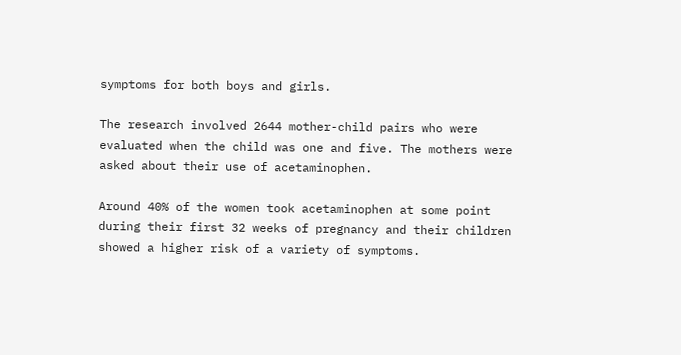symptoms for both boys and girls.

The research involved 2644 mother-child pairs who were evaluated when the child was one and five. The mothers were asked about their use of acetaminophen.

Around 40% of the women took acetaminophen at some point during their first 32 weeks of pregnancy and their children showed a higher risk of a variety of symptoms.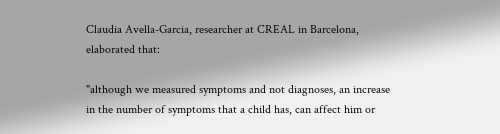Claudia Avella-Garcia, researcher at CREAL in Barcelona, elaborated that:

"although we measured symptoms and not diagnoses, an increase in the number of symptoms that a child has, can affect him or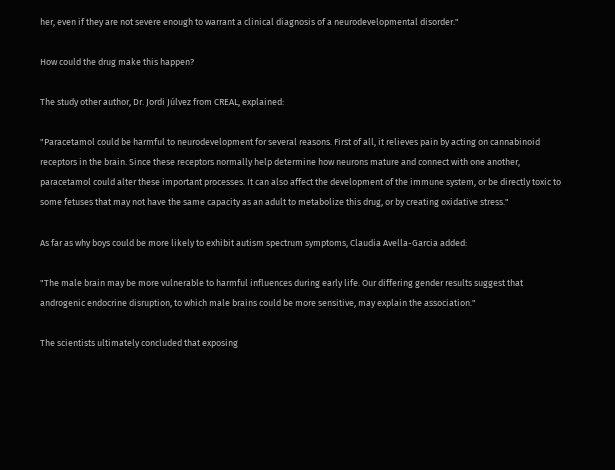her, even if they are not severe enough to warrant a clinical diagnosis of a neurodevelopmental disorder."

How could the drug make this happen?

The study other author, Dr. Jordi Júlvez from CREAL, explained:

"Paracetamol could be harmful to neurodevelopment for several reasons. First of all, it relieves pain by acting on cannabinoid receptors in the brain. Since these receptors normally help determine how neurons mature and connect with one another, paracetamol could alter these important processes. It can also affect the development of the immune system, or be directly toxic to some fetuses that may not have the same capacity as an adult to metabolize this drug, or by creating oxidative stress."

As far as why boys could be more likely to exhibit autism spectrum symptoms, Claudia Avella-Garcia added:

"The male brain may be more vulnerable to harmful influences during early life. Our differing gender results suggest that androgenic endocrine disruption, to which male brains could be more sensitive, may explain the association."

The scientists ultimately concluded that exposing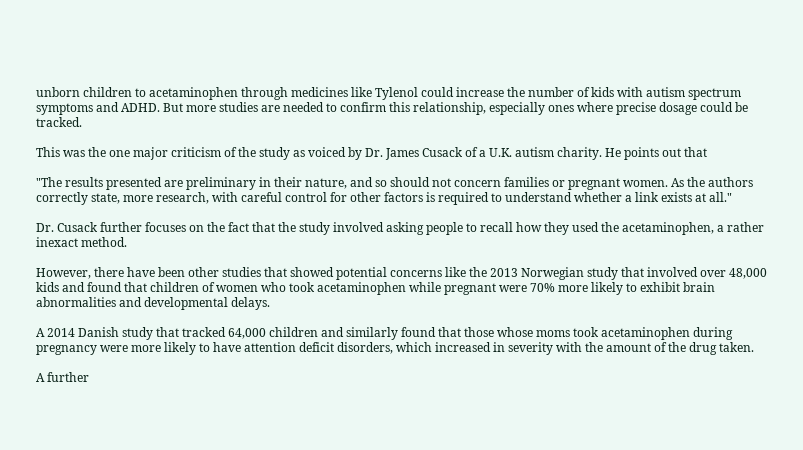unborn children to acetaminophen through medicines like Tylenol could increase the number of kids with autism spectrum symptoms and ADHD. But more studies are needed to confirm this relationship, especially ones where precise dosage could be tracked.

This was the one major criticism of the study as voiced by Dr. James Cusack of a U.K. autism charity. He points out that

"The results presented are preliminary in their nature, and so should not concern families or pregnant women. As the authors correctly state, more research, with careful control for other factors is required to understand whether a link exists at all."

Dr. Cusack further focuses on the fact that the study involved asking people to recall how they used the acetaminophen, a rather inexact method.

However, there have been other studies that showed potential concerns like the 2013 Norwegian study that involved over 48,000 kids and found that children of women who took acetaminophen while pregnant were 70% more likely to exhibit brain abnormalities and developmental delays.

A 2014 Danish study that tracked 64,000 children and similarly found that those whose moms took acetaminophen during pregnancy were more likely to have attention deficit disorders, which increased in severity with the amount of the drug taken.

A further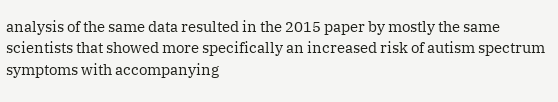analysis of the same data resulted in the 2015 paper by mostly the same scientists that showed more specifically an increased risk of autism spectrum symptoms with accompanying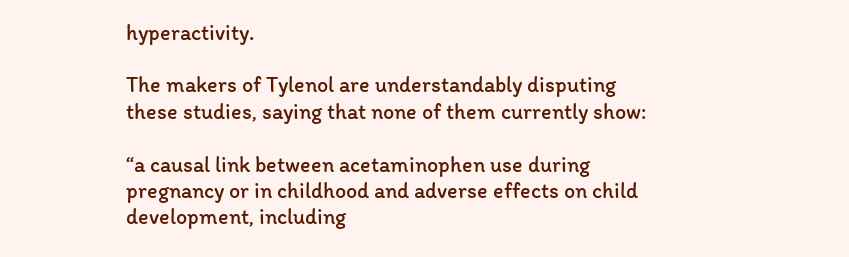hyperactivity.

The makers of Tylenol are understandably disputing these studies, saying that none of them currently show:

“a causal link between acetaminophen use during pregnancy or in childhood and adverse effects on child development, including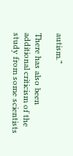autism.”

There has also been additional criticism of the study from some scientists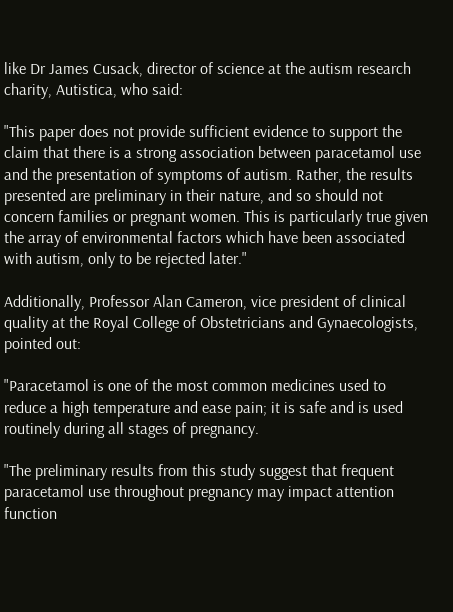like Dr James Cusack, director of science at the autism research charity, Autistica, who said:

"This paper does not provide sufficient evidence to support the claim that there is a strong association between paracetamol use and the presentation of symptoms of autism. Rather, the results presented are preliminary in their nature, and so should not concern families or pregnant women. This is particularly true given the array of environmental factors which have been associated with autism, only to be rejected later."

Additionally, Professor Alan Cameron, vice president of clinical quality at the Royal College of Obstetricians and Gynaecologists, pointed out:

"Paracetamol is one of the most common medicines used to reduce a high temperature and ease pain; it is safe and is used routinely during all stages of pregnancy.

"The preliminary results from this study suggest that frequent paracetamol use throughout pregnancy may impact attention function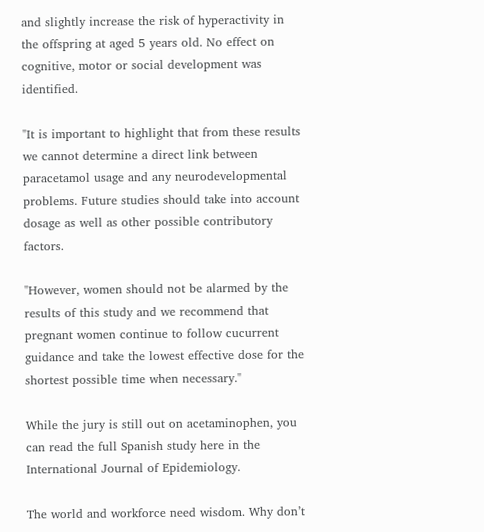and slightly increase the risk of hyperactivity in the offspring at aged 5 years old. No effect on cognitive, motor or social development was identified.

"It is important to highlight that from these results we cannot determine a direct link between paracetamol usage and any neurodevelopmental problems. Future studies should take into account dosage as well as other possible contributory factors.

"However, women should not be alarmed by the results of this study and we recommend that pregnant women continue to follow cucurrent guidance and take the lowest effective dose for the shortest possible time when necessary."

While the jury is still out on acetaminophen, you can read the full Spanish study here in the International Journal of Epidemiology.

The world and workforce need wisdom. Why don’t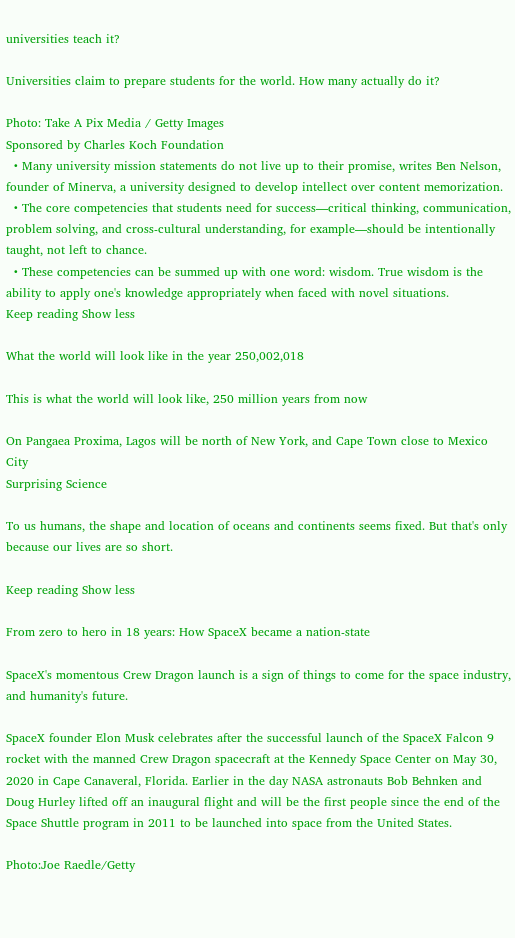universities teach it?

Universities claim to prepare students for the world. How many actually do it?

Photo: Take A Pix Media / Getty Images
Sponsored by Charles Koch Foundation
  • Many university mission statements do not live up to their promise, writes Ben Nelson, founder of Minerva, a university designed to develop intellect over content memorization.
  • The core competencies that students need for success—critical thinking, communication, problem solving, and cross-cultural understanding, for example—should be intentionally taught, not left to chance.
  • These competencies can be summed up with one word: wisdom. True wisdom is the ability to apply one's knowledge appropriately when faced with novel situations.
Keep reading Show less

What the world will look like in the year 250,002,018

This is what the world will look like, 250 million years from now

On Pangaea Proxima, Lagos will be north of New York, and Cape Town close to Mexico City
Surprising Science

To us humans, the shape and location of oceans and continents seems fixed. But that's only because our lives are so short.

Keep reading Show less

From zero to hero in 18 years: How SpaceX became a nation-state

SpaceX's momentous Crew Dragon launch is a sign of things to come for the space industry, and humanity's future.

SpaceX founder Elon Musk celebrates after the successful launch of the SpaceX Falcon 9 rocket with the manned Crew Dragon spacecraft at the Kennedy Space Center on May 30, 2020 in Cape Canaveral, Florida. Earlier in the day NASA astronauts Bob Behnken and Doug Hurley lifted off an inaugural flight and will be the first people since the end of the Space Shuttle program in 2011 to be launched into space from the United States.

Photo:Joe Raedle/Getty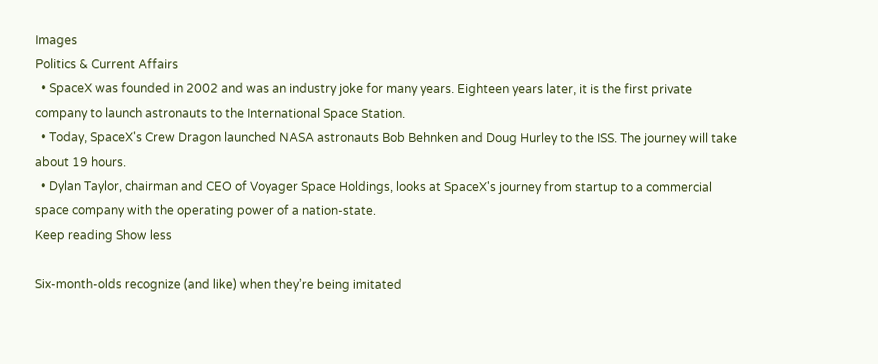Images
Politics & Current Affairs
  • SpaceX was founded in 2002 and was an industry joke for many years. Eighteen years later, it is the first private company to launch astronauts to the International Space Station.
  • Today, SpaceX's Crew Dragon launched NASA astronauts Bob Behnken and Doug Hurley to the ISS. The journey will take about 19 hours.
  • Dylan Taylor, chairman and CEO of Voyager Space Holdings, looks at SpaceX's journey from startup to a commercial space company with the operating power of a nation-state.
Keep reading Show less

Six-month-olds recognize (and like) when they’re being imitated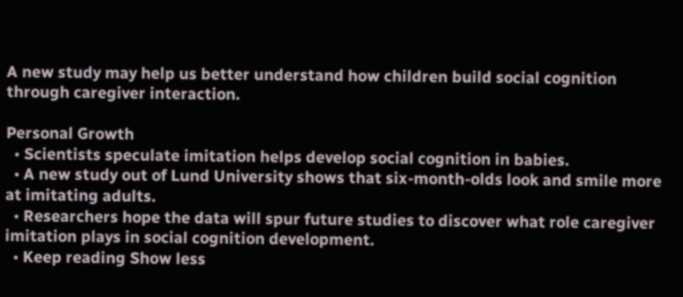A new study may help us better understand how children build social cognition through caregiver interaction.

Personal Growth
  • Scientists speculate imitation helps develop social cognition in babies.
  • A new study out of Lund University shows that six-month-olds look and smile more at imitating adults.
  • Researchers hope the data will spur future studies to discover what role caregiver imitation plays in social cognition development.
  • Keep reading Show less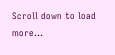Scroll down to load more…